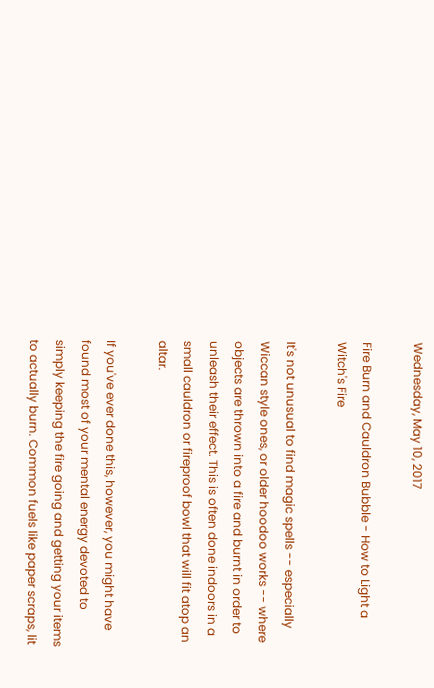Wednesday, May 10, 2017

Fire Burn and Cauldron Bubble - How to Light a Witch's Fire

It's not unusual to find magic spells -- especially Wiccan style ones, or older hoodoo works -- where objects are thrown into a fire and burnt in order to unleash their effect. This is often done indoors in a small cauldron or fireproof bowl that will fit atop an altar.

If you've ever done this, however, you might have found most of your mental energy devoted to simply keeping the fire going and getting your items to actually burn. Common fuels like paper scraps, lit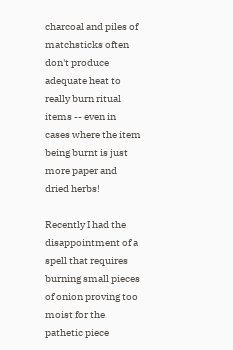charcoal and piles of matchsticks often don't produce adequate heat to really burn ritual items -- even in cases where the item being burnt is just more paper and dried herbs!

Recently I had the disappointment of a spell that requires burning small pieces of onion proving too moist for the pathetic piece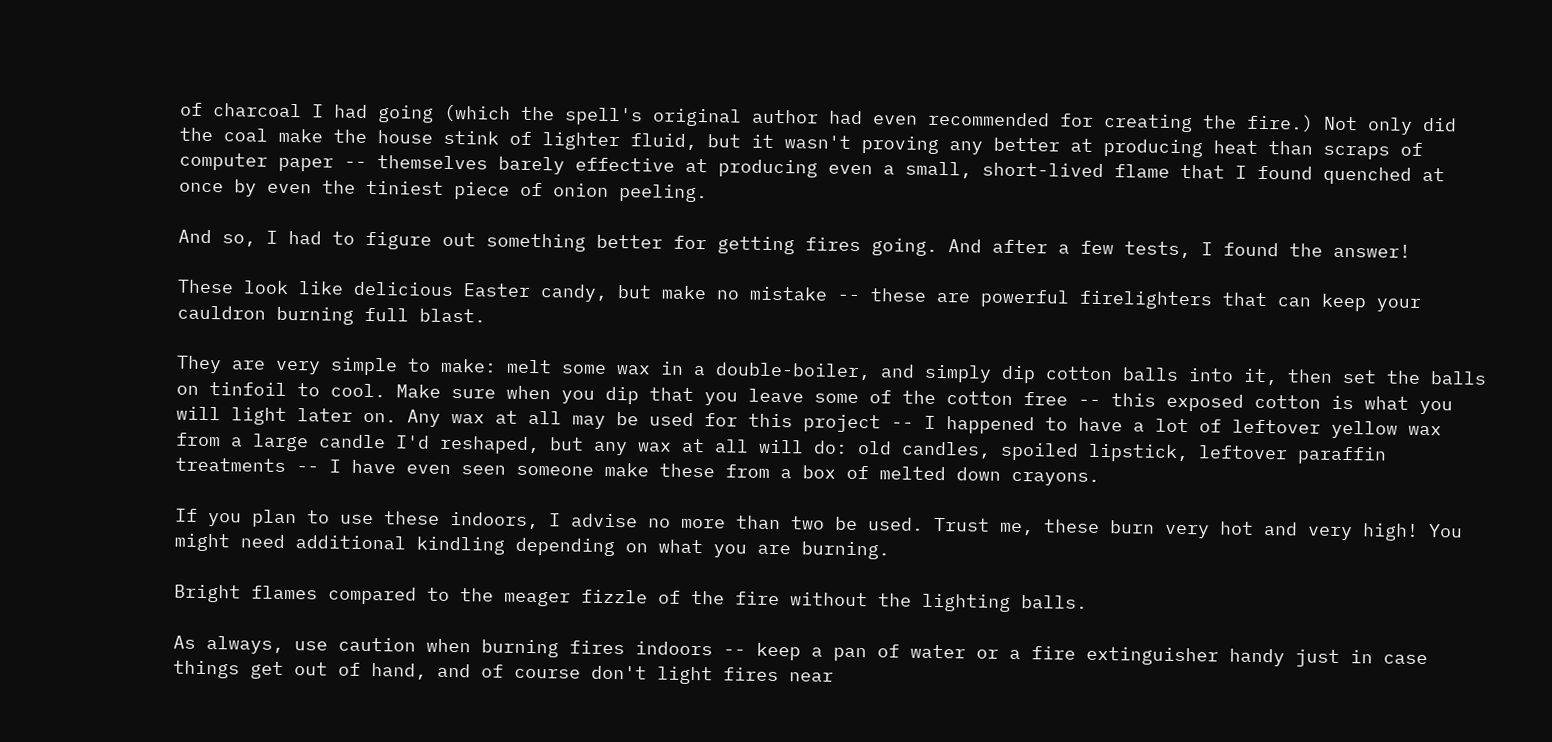of charcoal I had going (which the spell's original author had even recommended for creating the fire.) Not only did the coal make the house stink of lighter fluid, but it wasn't proving any better at producing heat than scraps of computer paper -- themselves barely effective at producing even a small, short-lived flame that I found quenched at once by even the tiniest piece of onion peeling.

And so, I had to figure out something better for getting fires going. And after a few tests, I found the answer!

These look like delicious Easter candy, but make no mistake -- these are powerful firelighters that can keep your cauldron burning full blast.

They are very simple to make: melt some wax in a double-boiler, and simply dip cotton balls into it, then set the balls on tinfoil to cool. Make sure when you dip that you leave some of the cotton free -- this exposed cotton is what you will light later on. Any wax at all may be used for this project -- I happened to have a lot of leftover yellow wax from a large candle I'd reshaped, but any wax at all will do: old candles, spoiled lipstick, leftover paraffin treatments -- I have even seen someone make these from a box of melted down crayons.

If you plan to use these indoors, I advise no more than two be used. Trust me, these burn very hot and very high! You might need additional kindling depending on what you are burning.

Bright flames compared to the meager fizzle of the fire without the lighting balls.

As always, use caution when burning fires indoors -- keep a pan of water or a fire extinguisher handy just in case things get out of hand, and of course don't light fires near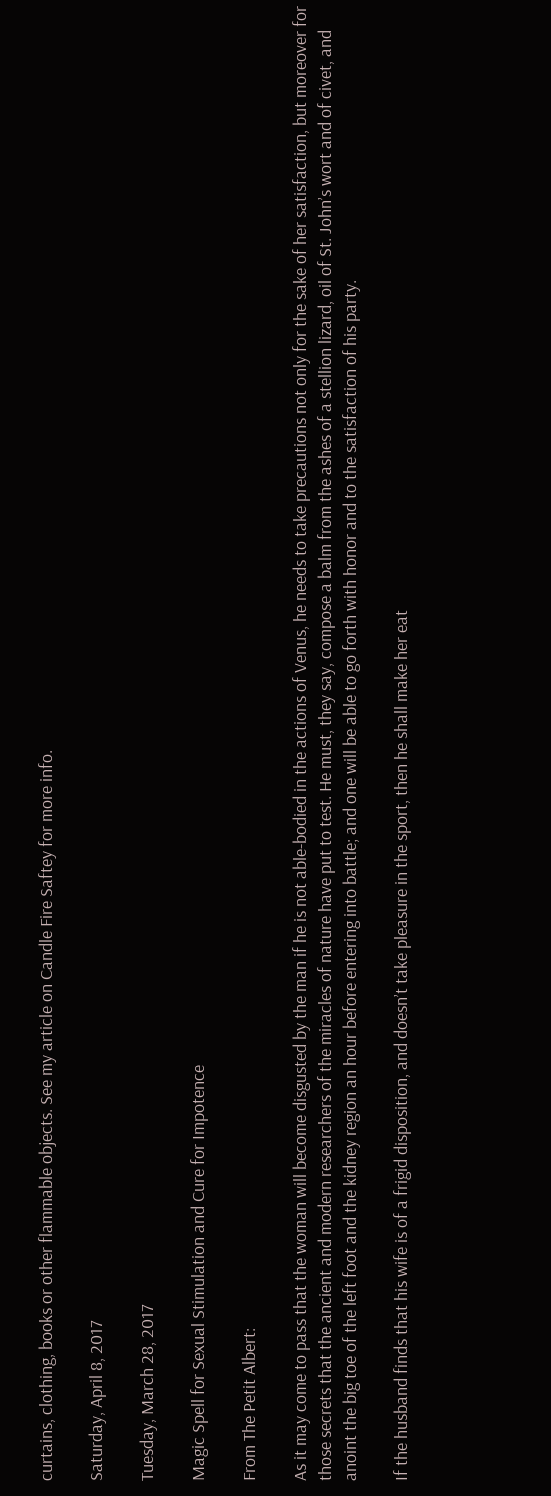curtains, clothing, books or other flammable objects. See my article on Candle Fire Saftey for more info.

Saturday, April 8, 2017

Tuesday, March 28, 2017

Magic Spell for Sexual Stimulation and Cure for Impotence

From The Petit Albert:

As it may come to pass that the woman will become disgusted by the man if he is not able-bodied in the actions of Venus, he needs to take precautions not only for the sake of her satisfaction, but moreover for those secrets that the ancient and modern researchers of the miracles of nature have put to test. He must, they say, compose a balm from the ashes of a stellion lizard, oil of St. John’s wort and of civet, and anoint the big toe of the left foot and the kidney region an hour before entering into battle; and one will be able to go forth with honor and to the satisfaction of his party.

If the husband finds that his wife is of a frigid disposition, and doesn’t take pleasure in the sport, then he shall make her eat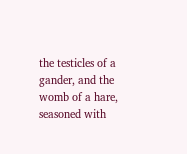the testicles of a gander, and the womb of a hare, seasoned with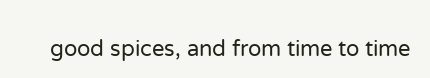good spices, and from time to time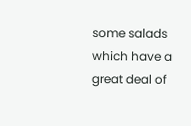some salads which have a great deal of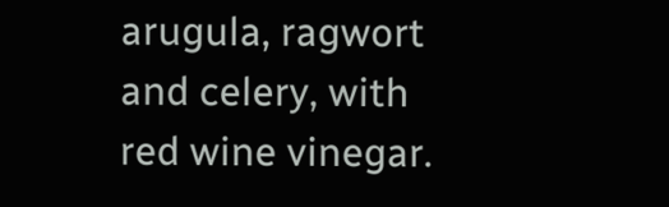arugula, ragwort and celery, with red wine vinegar.